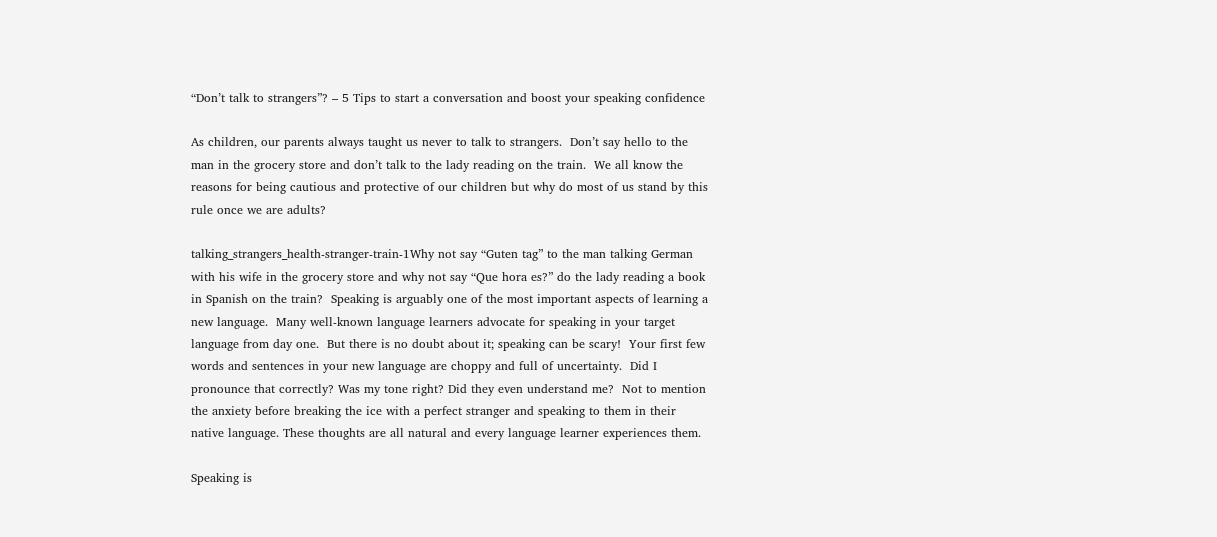“Don’t talk to strangers”? – 5 Tips to start a conversation and boost your speaking confidence

As children, our parents always taught us never to talk to strangers.  Don’t say hello to the man in the grocery store and don’t talk to the lady reading on the train.  We all know the reasons for being cautious and protective of our children but why do most of us stand by this rule once we are adults?

talking_strangers_health-stranger-train-1Why not say “Guten tag” to the man talking German with his wife in the grocery store and why not say “Que hora es?” do the lady reading a book in Spanish on the train?  Speaking is arguably one of the most important aspects of learning a new language.  Many well-known language learners advocate for speaking in your target language from day one.  But there is no doubt about it; speaking can be scary!  Your first few words and sentences in your new language are choppy and full of uncertainty.  Did I pronounce that correctly? Was my tone right? Did they even understand me?  Not to mention the anxiety before breaking the ice with a perfect stranger and speaking to them in their native language. These thoughts are all natural and every language learner experiences them.

Speaking is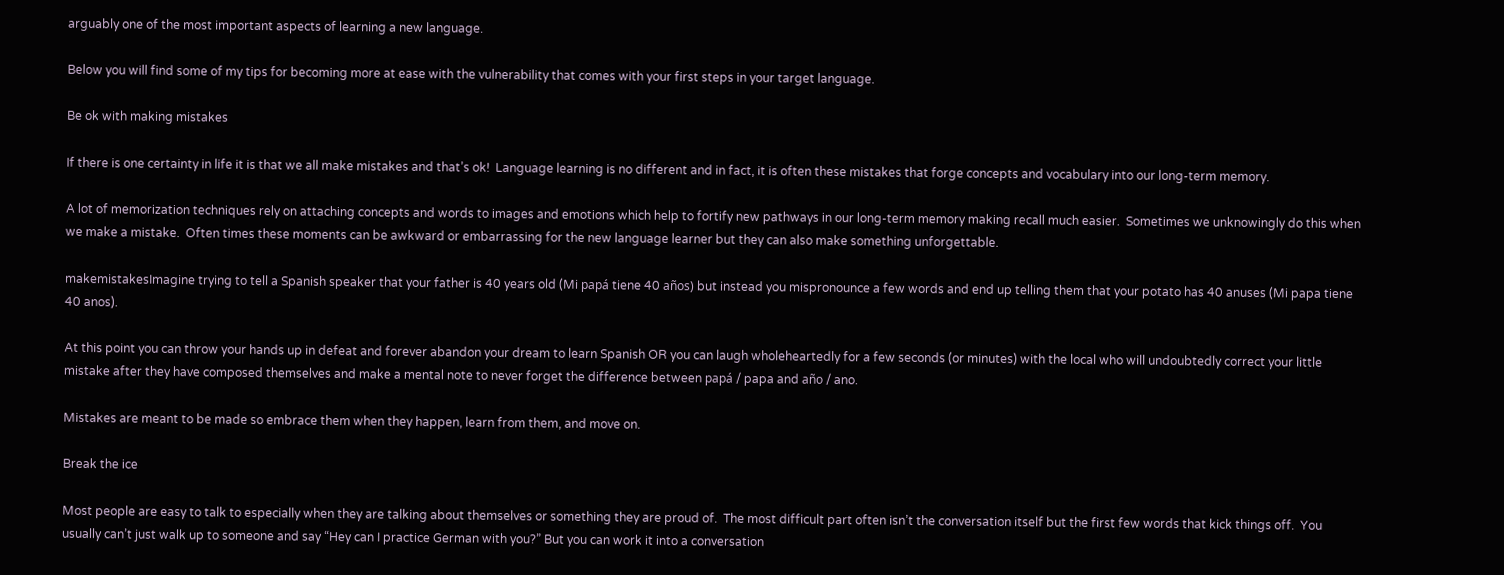arguably one of the most important aspects of learning a new language.

Below you will find some of my tips for becoming more at ease with the vulnerability that comes with your first steps in your target language.

Be ok with making mistakes

If there is one certainty in life it is that we all make mistakes and that’s ok!  Language learning is no different and in fact, it is often these mistakes that forge concepts and vocabulary into our long-term memory.

A lot of memorization techniques rely on attaching concepts and words to images and emotions which help to fortify new pathways in our long-term memory making recall much easier.  Sometimes we unknowingly do this when we make a mistake.  Often times these moments can be awkward or embarrassing for the new language learner but they can also make something unforgettable.

makemistakesImagine trying to tell a Spanish speaker that your father is 40 years old (Mi papá tiene 40 años) but instead you mispronounce a few words and end up telling them that your potato has 40 anuses (Mi papa tiene 40 anos).

At this point you can throw your hands up in defeat and forever abandon your dream to learn Spanish OR you can laugh wholeheartedly for a few seconds (or minutes) with the local who will undoubtedly correct your little mistake after they have composed themselves and make a mental note to never forget the difference between papá / papa and año / ano.

Mistakes are meant to be made so embrace them when they happen, learn from them, and move on.

Break the ice

Most people are easy to talk to especially when they are talking about themselves or something they are proud of.  The most difficult part often isn’t the conversation itself but the first few words that kick things off.  You usually can’t just walk up to someone and say “Hey can I practice German with you?” But you can work it into a conversation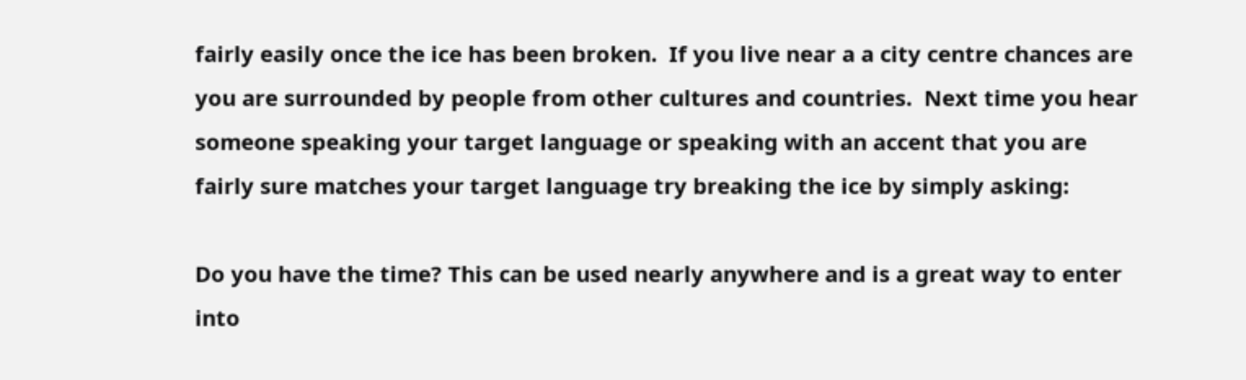fairly easily once the ice has been broken.  If you live near a a city centre chances are you are surrounded by people from other cultures and countries.  Next time you hear someone speaking your target language or speaking with an accent that you are fairly sure matches your target language try breaking the ice by simply asking:

Do you have the time? This can be used nearly anywhere and is a great way to enter into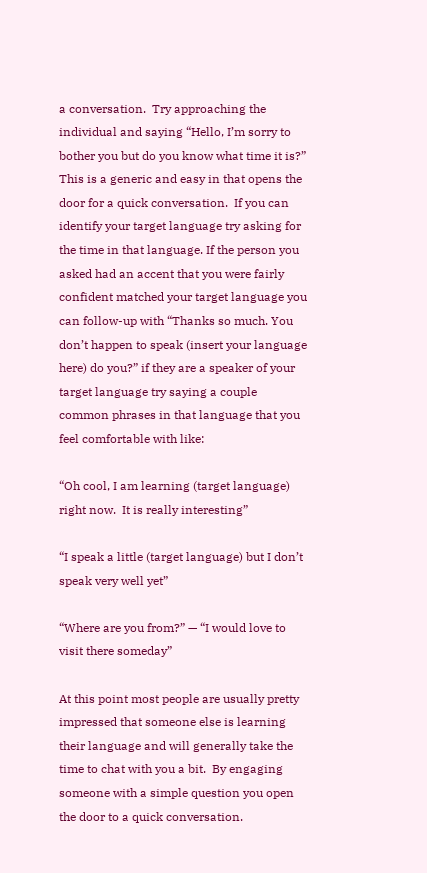a conversation.  Try approaching the individual and saying “Hello, I’m sorry to bother you but do you know what time it is?”  This is a generic and easy in that opens the door for a quick conversation.  If you can identify your target language try asking for the time in that language. If the person you asked had an accent that you were fairly confident matched your target language you can follow-up with “Thanks so much. You don’t happen to speak (insert your language here) do you?” if they are a speaker of your target language try saying a couple common phrases in that language that you feel comfortable with like:

“Oh cool, I am learning (target language) right now.  It is really interesting”

“I speak a little (target language) but I don’t speak very well yet”

“Where are you from?” — “I would love to visit there someday”

At this point most people are usually pretty impressed that someone else is learning their language and will generally take the time to chat with you a bit.  By engaging someone with a simple question you open the door to a quick conversation.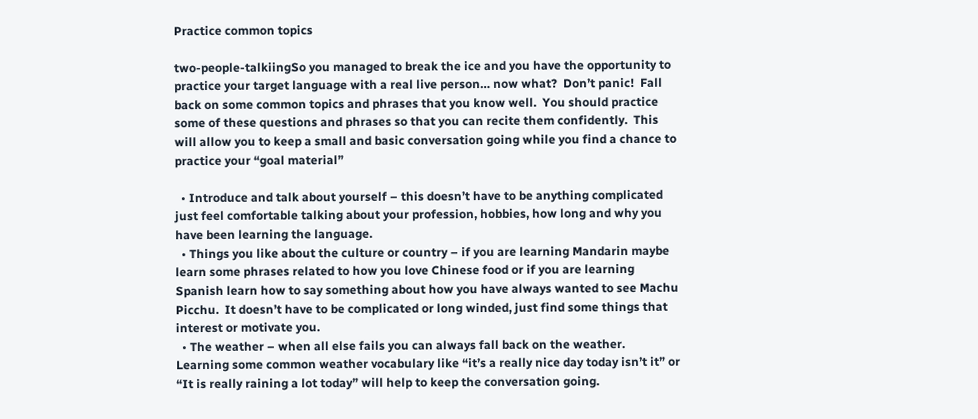Practice common topics

two-people-talkiingSo you managed to break the ice and you have the opportunity to practice your target language with a real live person… now what?  Don’t panic!  Fall back on some common topics and phrases that you know well.  You should practice some of these questions and phrases so that you can recite them confidently.  This will allow you to keep a small and basic conversation going while you find a chance to practice your “goal material”

  • Introduce and talk about yourself – this doesn’t have to be anything complicated just feel comfortable talking about your profession, hobbies, how long and why you have been learning the language.
  • Things you like about the culture or country – if you are learning Mandarin maybe learn some phrases related to how you love Chinese food or if you are learning Spanish learn how to say something about how you have always wanted to see Machu Picchu.  It doesn’t have to be complicated or long winded, just find some things that interest or motivate you.
  • The weather – when all else fails you can always fall back on the weather.  Learning some common weather vocabulary like “it’s a really nice day today isn’t it” or “It is really raining a lot today” will help to keep the conversation going.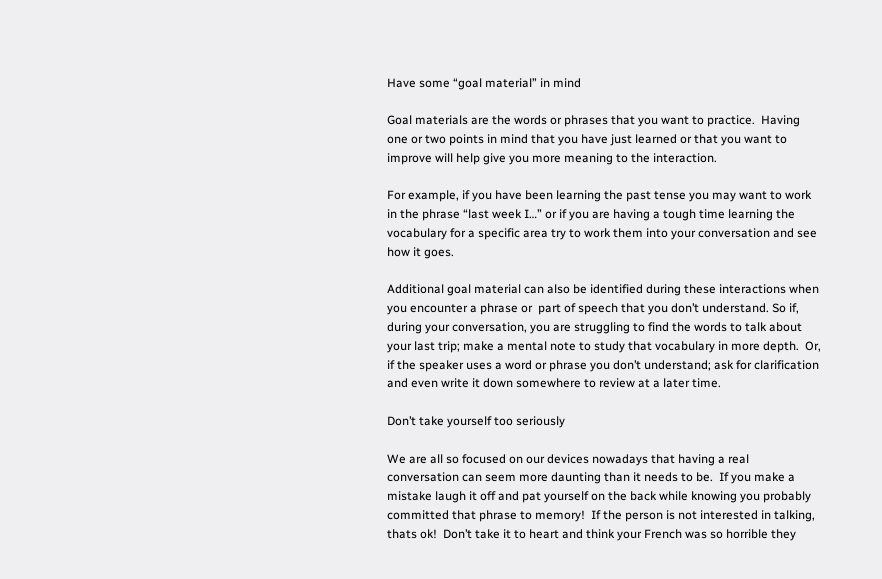Have some “goal material” in mind

Goal materials are the words or phrases that you want to practice.  Having one or two points in mind that you have just learned or that you want to improve will help give you more meaning to the interaction.

For example, if you have been learning the past tense you may want to work in the phrase “last week I…” or if you are having a tough time learning the vocabulary for a specific area try to work them into your conversation and see how it goes.

Additional goal material can also be identified during these interactions when you encounter a phrase or  part of speech that you don’t understand. So if, during your conversation, you are struggling to find the words to talk about your last trip; make a mental note to study that vocabulary in more depth.  Or, if the speaker uses a word or phrase you don’t understand; ask for clarification and even write it down somewhere to review at a later time.

Don’t take yourself too seriously

We are all so focused on our devices nowadays that having a real conversation can seem more daunting than it needs to be.  If you make a mistake laugh it off and pat yourself on the back while knowing you probably committed that phrase to memory!  If the person is not interested in talking, thats ok!  Don’t take it to heart and think your French was so horrible they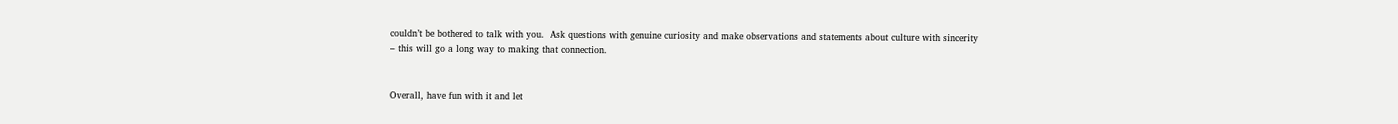couldn’t be bothered to talk with you.  Ask questions with genuine curiosity and make observations and statements about culture with sincerity – this will go a long way to making that connection.


Overall, have fun with it and let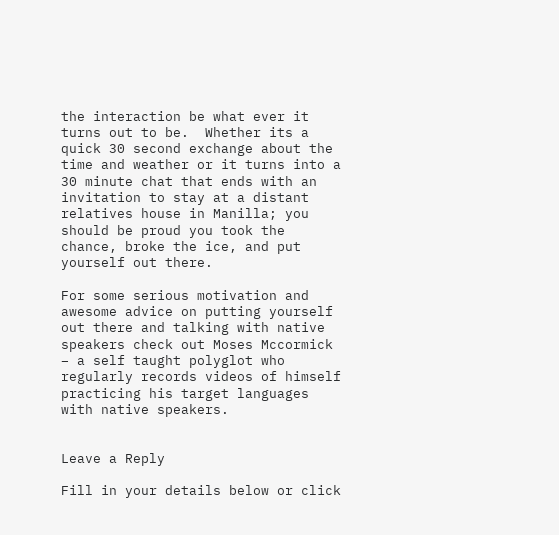the interaction be what ever it turns out to be.  Whether its a quick 30 second exchange about the time and weather or it turns into a 30 minute chat that ends with an invitation to stay at a distant relatives house in Manilla; you should be proud you took the chance, broke the ice, and put yourself out there.

For some serious motivation and awesome advice on putting yourself out there and talking with native speakers check out Moses Mccormick – a self taught polyglot who regularly records videos of himself practicing his target languages with native speakers.


Leave a Reply

Fill in your details below or click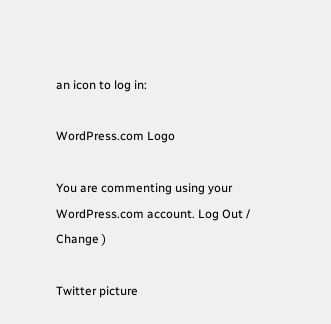an icon to log in:

WordPress.com Logo

You are commenting using your WordPress.com account. Log Out /  Change )

Twitter picture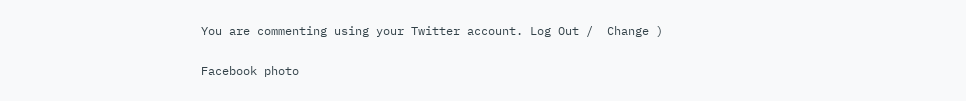You are commenting using your Twitter account. Log Out /  Change )

Facebook photo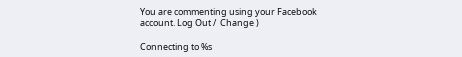You are commenting using your Facebook account. Log Out /  Change )

Connecting to %s